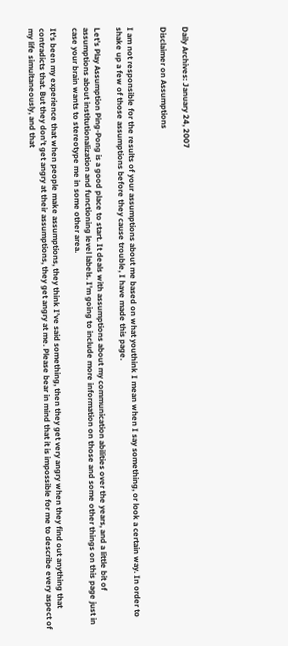Daily Archives: January 24, 2007

Disclaimer on Assumptions


I am not responsible for the results of your assumptions about me based on what youthink I mean when I say something, or look a certain way. In order to shake up a few of those assumptions before they cause trouble, I have made this page.

Let’s Play Assumption Ping-Pong is a good place to start. It deals with assumptions about my communication abilities over the years, and a little bit of assumptions about institutionalization and functioning level labels. I’m going to include more information on those and some other things on this page just in case your brain wants to stereotype me in some other area.

It’s been my experience that when people make assumptions, they think I’ve said something, then they get very angry when they find out anything that contradicts that. But they don’t get angry at their assumptions, they get angry at me. Please bear in mind that it is impossible for me to describe every aspect of my life simultaneously, and that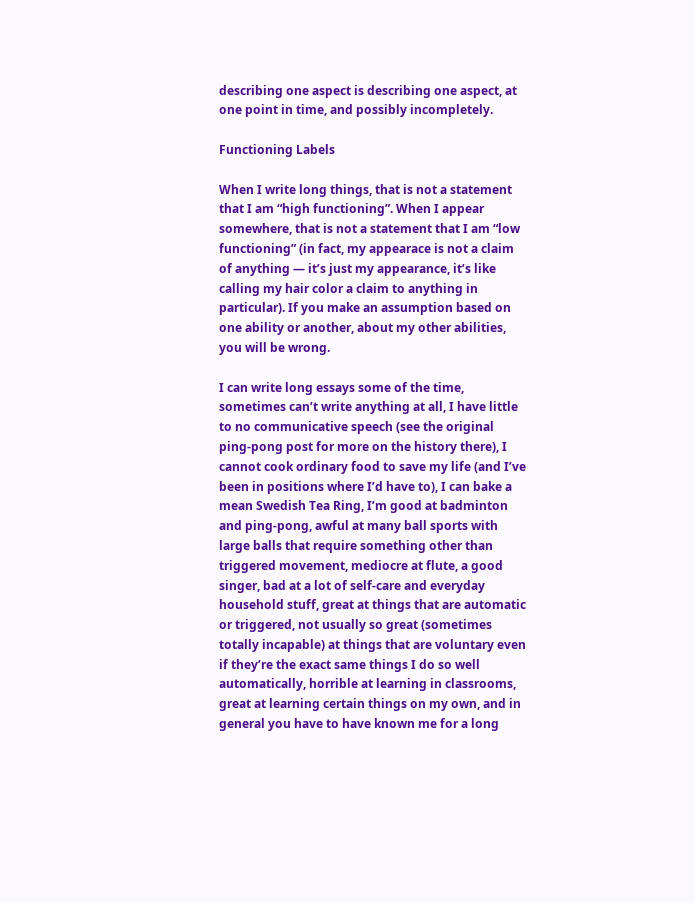describing one aspect is describing one aspect, at one point in time, and possibly incompletely.

Functioning Labels

When I write long things, that is not a statement that I am “high functioning”. When I appear somewhere, that is not a statement that I am “low functioning” (in fact, my appearace is not a claim of anything — it’s just my appearance, it’s like calling my hair color a claim to anything in particular). If you make an assumption based on one ability or another, about my other abilities, you will be wrong.

I can write long essays some of the time, sometimes can’t write anything at all, I have little to no communicative speech (see the original ping-pong post for more on the history there), I cannot cook ordinary food to save my life (and I’ve been in positions where I’d have to), I can bake a mean Swedish Tea Ring, I’m good at badminton and ping-pong, awful at many ball sports with large balls that require something other than triggered movement, mediocre at flute, a good singer, bad at a lot of self-care and everyday household stuff, great at things that are automatic or triggered, not usually so great (sometimes totally incapable) at things that are voluntary even if they’re the exact same things I do so well automatically, horrible at learning in classrooms, great at learning certain things on my own, and in general you have to have known me for a long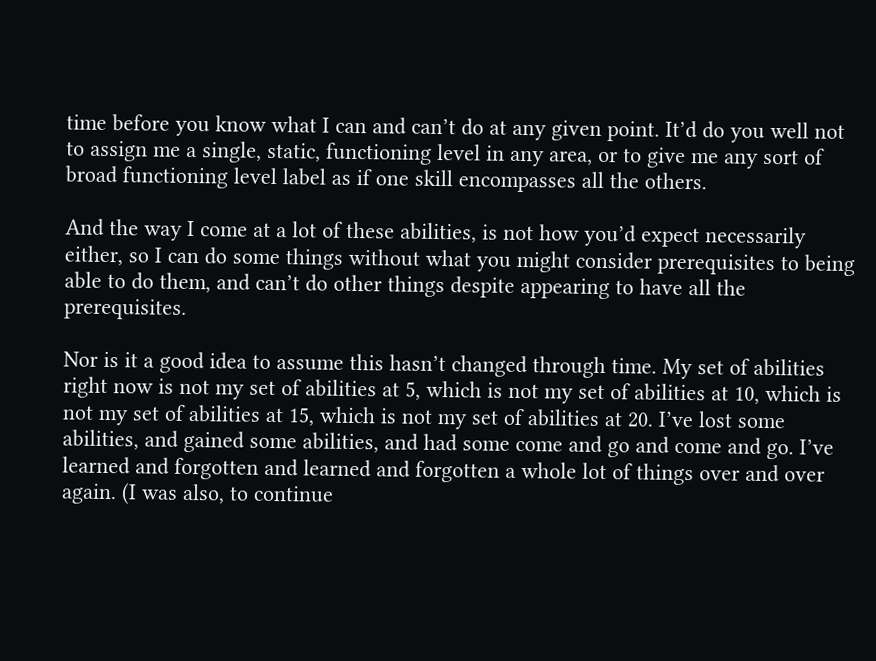time before you know what I can and can’t do at any given point. It’d do you well not to assign me a single, static, functioning level in any area, or to give me any sort of broad functioning level label as if one skill encompasses all the others.

And the way I come at a lot of these abilities, is not how you’d expect necessarily either, so I can do some things without what you might consider prerequisites to being able to do them, and can’t do other things despite appearing to have all the prerequisites.

Nor is it a good idea to assume this hasn’t changed through time. My set of abilities right now is not my set of abilities at 5, which is not my set of abilities at 10, which is not my set of abilities at 15, which is not my set of abilities at 20. I’ve lost some abilities, and gained some abilities, and had some come and go and come and go. I’ve learned and forgotten and learned and forgotten a whole lot of things over and over again. (I was also, to continue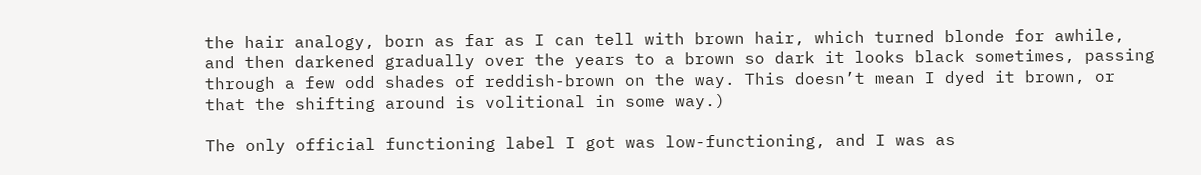the hair analogy, born as far as I can tell with brown hair, which turned blonde for awhile, and then darkened gradually over the years to a brown so dark it looks black sometimes, passing through a few odd shades of reddish-brown on the way. This doesn’t mean I dyed it brown, or that the shifting around is volitional in some way.)

The only official functioning label I got was low-functioning, and I was as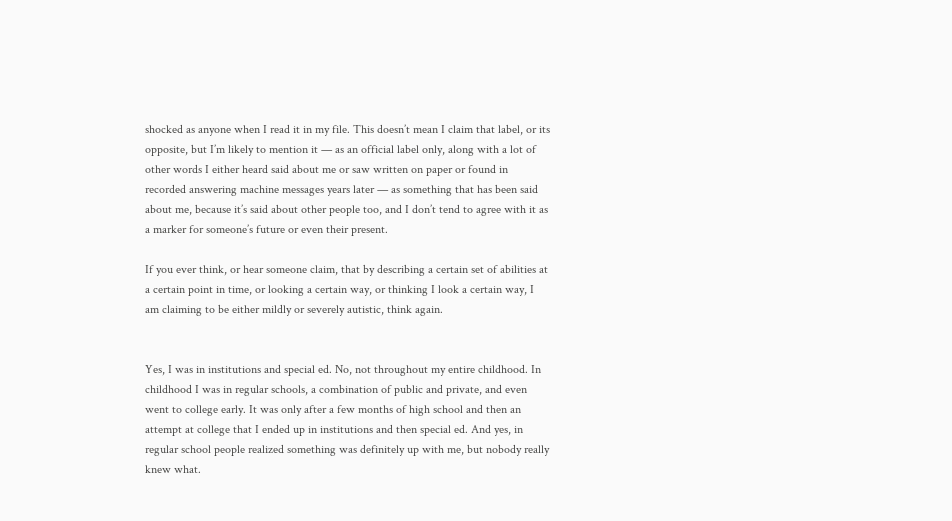shocked as anyone when I read it in my file. This doesn’t mean I claim that label, or its opposite, but I’m likely to mention it — as an official label only, along with a lot of other words I either heard said about me or saw written on paper or found in recorded answering machine messages years later — as something that has been said about me, because it’s said about other people too, and I don’t tend to agree with it as a marker for someone’s future or even their present.

If you ever think, or hear someone claim, that by describing a certain set of abilities at a certain point in time, or looking a certain way, or thinking I look a certain way, I am claiming to be either mildly or severely autistic, think again.


Yes, I was in institutions and special ed. No, not throughout my entire childhood. In childhood I was in regular schools, a combination of public and private, and even went to college early. It was only after a few months of high school and then an attempt at college that I ended up in institutions and then special ed. And yes, in regular school people realized something was definitely up with me, but nobody really knew what.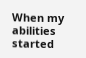When my abilities started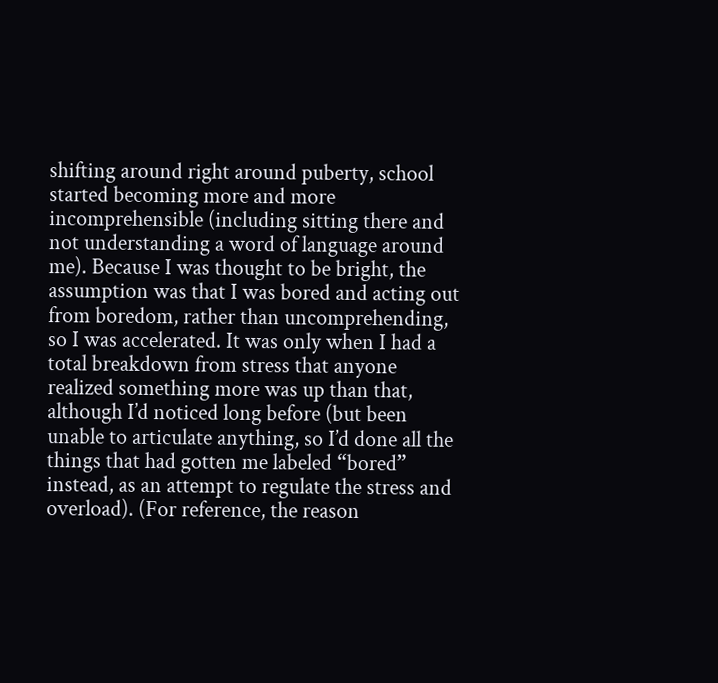shifting around right around puberty, school started becoming more and more incomprehensible (including sitting there and not understanding a word of language around me). Because I was thought to be bright, the assumption was that I was bored and acting out from boredom, rather than uncomprehending, so I was accelerated. It was only when I had a total breakdown from stress that anyone realized something more was up than that, although I’d noticed long before (but been unable to articulate anything, so I’d done all the things that had gotten me labeled “bored” instead, as an attempt to regulate the stress and overload). (For reference, the reason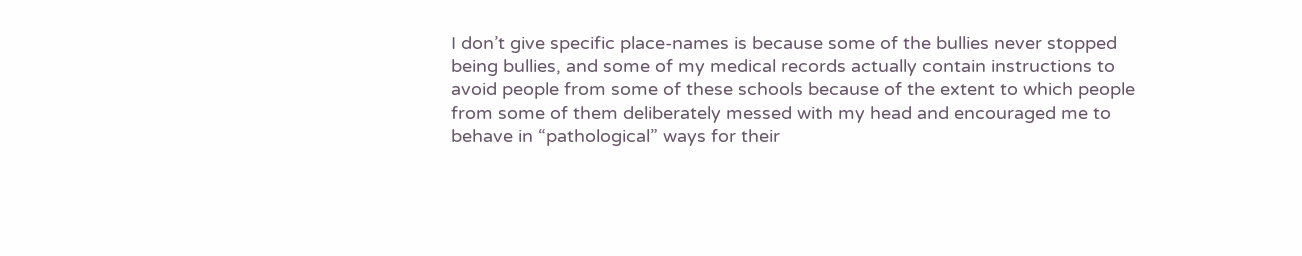I don’t give specific place-names is because some of the bullies never stopped being bullies, and some of my medical records actually contain instructions to avoid people from some of these schools because of the extent to which people from some of them deliberately messed with my head and encouraged me to behave in “pathological” ways for their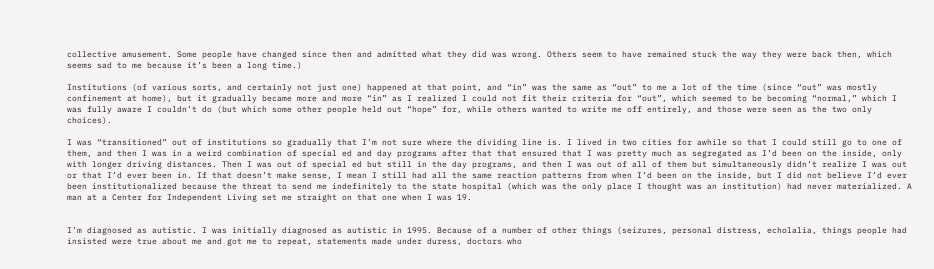collective amusement. Some people have changed since then and admitted what they did was wrong. Others seem to have remained stuck the way they were back then, which seems sad to me because it’s been a long time.)

Institutions (of various sorts, and certainly not just one) happened at that point, and “in” was the same as “out” to me a lot of the time (since “out” was mostly confinement at home), but it gradually became more and more “in” as I realized I could not fit their criteria for “out”, which seemed to be becoming “normal,” which I was fully aware I couldn’t do (but which some other people held out “hope” for, while others wanted to write me off entirely, and those were seen as the two only choices).

I was “transitioned” out of institutions so gradually that I’m not sure where the dividing line is. I lived in two cities for awhile so that I could still go to one of them, and then I was in a weird combination of special ed and day programs after that that ensured that I was pretty much as segregated as I’d been on the inside, only with longer driving distances. Then I was out of special ed but still in the day programs, and then I was out of all of them but simultaneously didn’t realize I was out or that I’d ever been in. If that doesn’t make sense, I mean I still had all the same reaction patterns from when I’d been on the inside, but I did not believe I’d ever been institutionalized because the threat to send me indefinitely to the state hospital (which was the only place I thought was an institution) had never materialized. A man at a Center for Independent Living set me straight on that one when I was 19.


I’m diagnosed as autistic. I was initially diagnosed as autistic in 1995. Because of a number of other things (seizures, personal distress, echolalia, things people had insisted were true about me and got me to repeat, statements made under duress, doctors who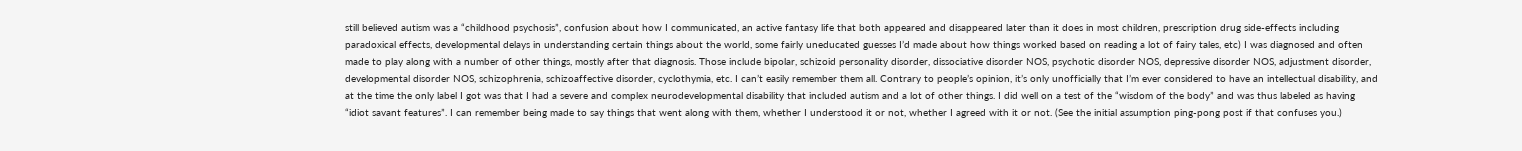still believed autism was a “childhood psychosis”, confusion about how I communicated, an active fantasy life that both appeared and disappeared later than it does in most children, prescription drug side-effects including paradoxical effects, developmental delays in understanding certain things about the world, some fairly uneducated guesses I’d made about how things worked based on reading a lot of fairy tales, etc) I was diagnosed and often made to play along with a number of other things, mostly after that diagnosis. Those include bipolar, schizoid personality disorder, dissociative disorder NOS, psychotic disorder NOS, depressive disorder NOS, adjustment disorder, developmental disorder NOS, schizophrenia, schizoaffective disorder, cyclothymia, etc. I can’t easily remember them all. Contrary to people’s opinion, it’s only unofficially that I’m ever considered to have an intellectual disability, and at the time the only label I got was that I had a severe and complex neurodevelopmental disability that included autism and a lot of other things. I did well on a test of the “wisdom of the body” and was thus labeled as having “idiot savant features”. I can remember being made to say things that went along with them, whether I understood it or not, whether I agreed with it or not. (See the initial assumption ping-pong post if that confuses you.)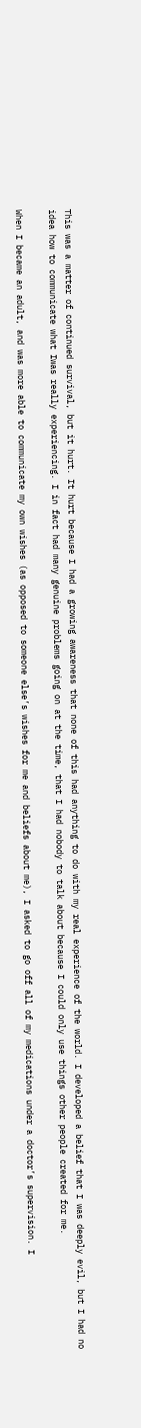This was a matter of continued survival, but it hurt. It hurt because I had a growing awareness that none of this had anything to do with my real experience of the world. I developed a belief that I was deeply evil, but I had no idea how to communicate what Iwas really experiencing. I in fact had many genuine problems going on at the time, that I had nobody to talk about because I could only use things other people created for me.

When I became an adult, and was more able to communicate my own wishes (as opposed to someone else’s wishes for me and beliefs about me), I asked to go off all of my medications under a doctor’s supervision. I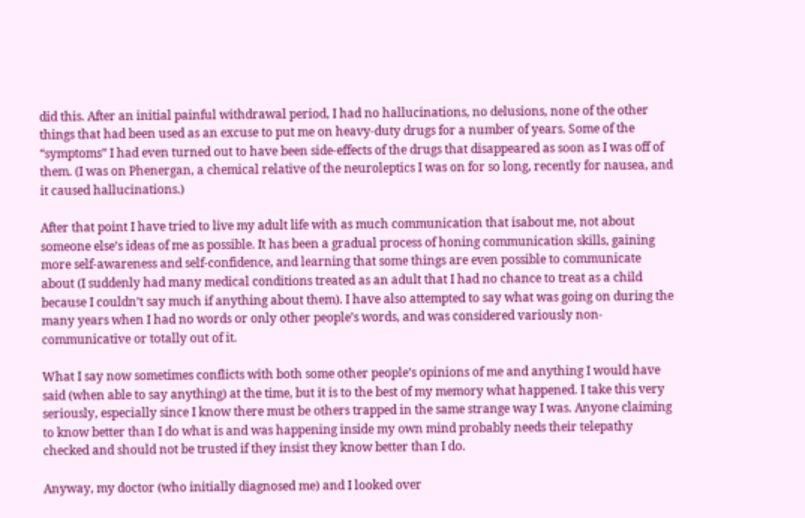did this. After an initial painful withdrawal period, I had no hallucinations, no delusions, none of the other things that had been used as an excuse to put me on heavy-duty drugs for a number of years. Some of the “symptoms” I had even turned out to have been side-effects of the drugs that disappeared as soon as I was off of them. (I was on Phenergan, a chemical relative of the neuroleptics I was on for so long, recently for nausea, and it caused hallucinations.)

After that point I have tried to live my adult life with as much communication that isabout me, not about someone else’s ideas of me as possible. It has been a gradual process of honing communication skills, gaining more self-awareness and self-confidence, and learning that some things are even possible to communicate about (I suddenly had many medical conditions treated as an adult that I had no chance to treat as a child because I couldn’t say much if anything about them). I have also attempted to say what was going on during the many years when I had no words or only other people’s words, and was considered variously non-communicative or totally out of it.

What I say now sometimes conflicts with both some other people’s opinions of me and anything I would have said (when able to say anything) at the time, but it is to the best of my memory what happened. I take this very seriously, especially since I know there must be others trapped in the same strange way I was. Anyone claiming to know better than I do what is and was happening inside my own mind probably needs their telepathy checked and should not be trusted if they insist they know better than I do.

Anyway, my doctor (who initially diagnosed me) and I looked over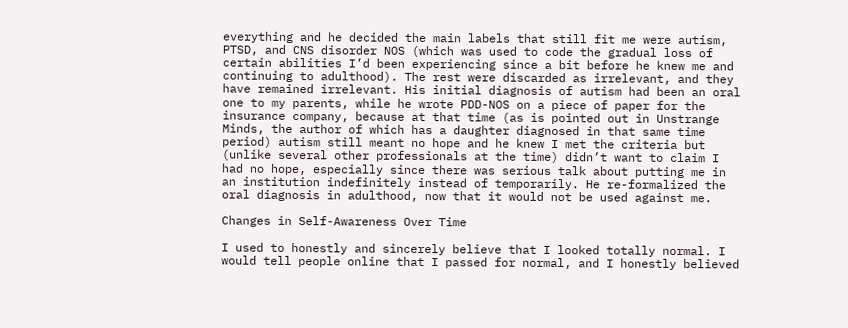everything and he decided the main labels that still fit me were autism, PTSD, and CNS disorder NOS (which was used to code the gradual loss of certain abilities I’d been experiencing since a bit before he knew me and continuing to adulthood). The rest were discarded as irrelevant, and they have remained irrelevant. His initial diagnosis of autism had been an oral one to my parents, while he wrote PDD-NOS on a piece of paper for the insurance company, because at that time (as is pointed out in Unstrange Minds, the author of which has a daughter diagnosed in that same time period) autism still meant no hope and he knew I met the criteria but (unlike several other professionals at the time) didn’t want to claim I had no hope, especially since there was serious talk about putting me in an institution indefinitely instead of temporarily. He re-formalized the oral diagnosis in adulthood, now that it would not be used against me.

Changes in Self-Awareness Over Time

I used to honestly and sincerely believe that I looked totally normal. I would tell people online that I passed for normal, and I honestly believed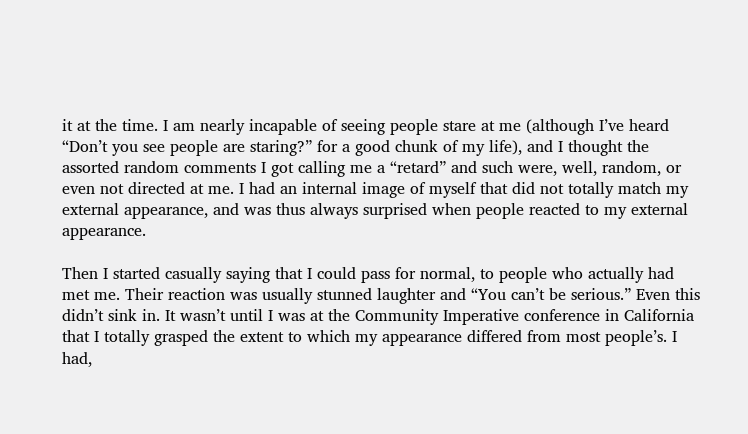it at the time. I am nearly incapable of seeing people stare at me (although I’ve heard “Don’t you see people are staring?” for a good chunk of my life), and I thought the assorted random comments I got calling me a “retard” and such were, well, random, or even not directed at me. I had an internal image of myself that did not totally match my external appearance, and was thus always surprised when people reacted to my external appearance.

Then I started casually saying that I could pass for normal, to people who actually had met me. Their reaction was usually stunned laughter and “You can’t be serious.” Even this didn’t sink in. It wasn’t until I was at the Community Imperative conference in California that I totally grasped the extent to which my appearance differed from most people’s. I had,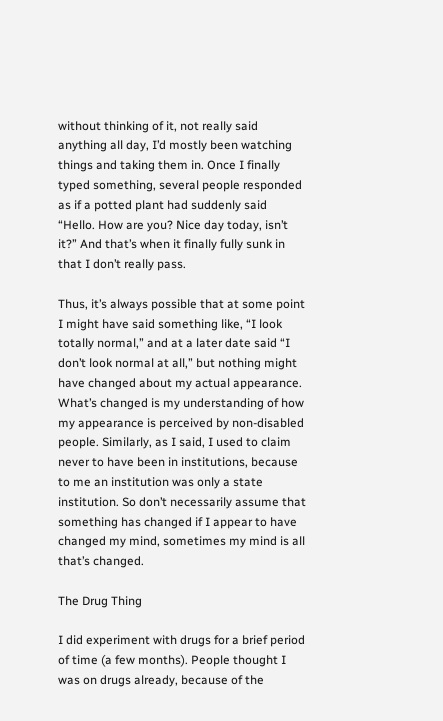without thinking of it, not really said anything all day, I’d mostly been watching things and taking them in. Once I finally typed something, several people responded as if a potted plant had suddenly said “Hello. How are you? Nice day today, isn’t it?” And that’s when it finally fully sunk in that I don’t really pass.

Thus, it’s always possible that at some point I might have said something like, “I look totally normal,” and at a later date said “I don’t look normal at all,” but nothing might have changed about my actual appearance. What’s changed is my understanding of how my appearance is perceived by non-disabled people. Similarly, as I said, I used to claim never to have been in institutions, because to me an institution was only a state institution. So don’t necessarily assume that something has changed if I appear to have changed my mind, sometimes my mind is all that’s changed.

The Drug Thing

I did experiment with drugs for a brief period of time (a few months). People thought I was on drugs already, because of the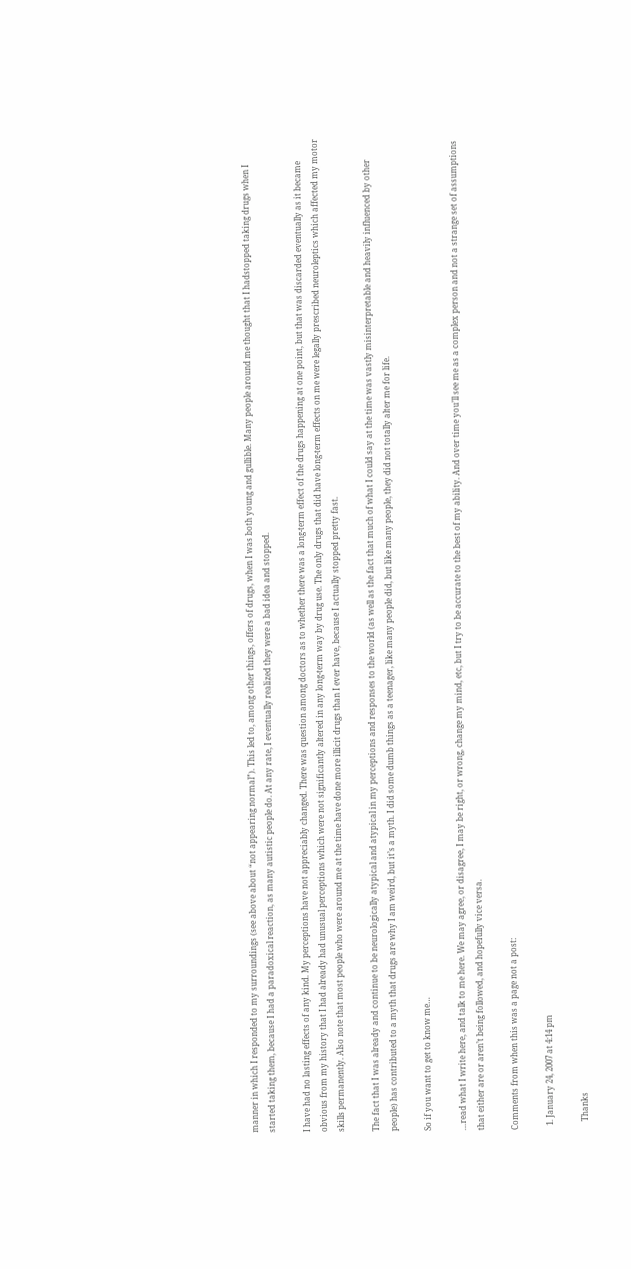manner in which I responded to my surroundings (see above about “not appearing normal”). This led to, among other things, offers of drugs, when I was both young and gullible. Many people around me thought that I hadstopped taking drugs when I started taking them, because I had a paradoxical reaction, as many autistic people do. At any rate, I eventually realized they were a bad idea and stopped.

I have had no lasting effects of any kind. My perceptions have not appreciably changed. There was question among doctors as to whether there was a long-term effect of the drugs happening at one point, but that was discarded eventually as it became obvious from my history that I had already had unusual perceptions which were not significantly altered in any long-term way by drug use. The only drugs that did have long-term effects on me were legally prescribed neuroleptics which affected my motor skills permanently. Also note that most people who were around me at the time have done more illicit drugs than I ever have, because I actually stopped pretty fast.

The fact that I was already and continue to be neurologically atypical and atypical in my perceptions and responses to the world (as well as the fact that much of what I could say at the time was vastly misinterpretable and heavily influenced by other people) has contributed to a myth that drugs are why I am weird, but it’s a myth. I did some dumb things as a teenager, like many people did, but like many people, they did not totally alter me for life.

So if you want to get to know me…

…read what I write here, and talk to me here. We may agree, or disagree, I may be right, or wrong, change my mind, etc, but I try to be accurate to the best of my ability. And over time you’ll see me as a complex person and not a strange set of assumptions that either are or aren’t being followed, and hopefully vice versa.

Comments from when this was a page not a post:

  1. January 24, 2007 at 4:14 pm

    Thanks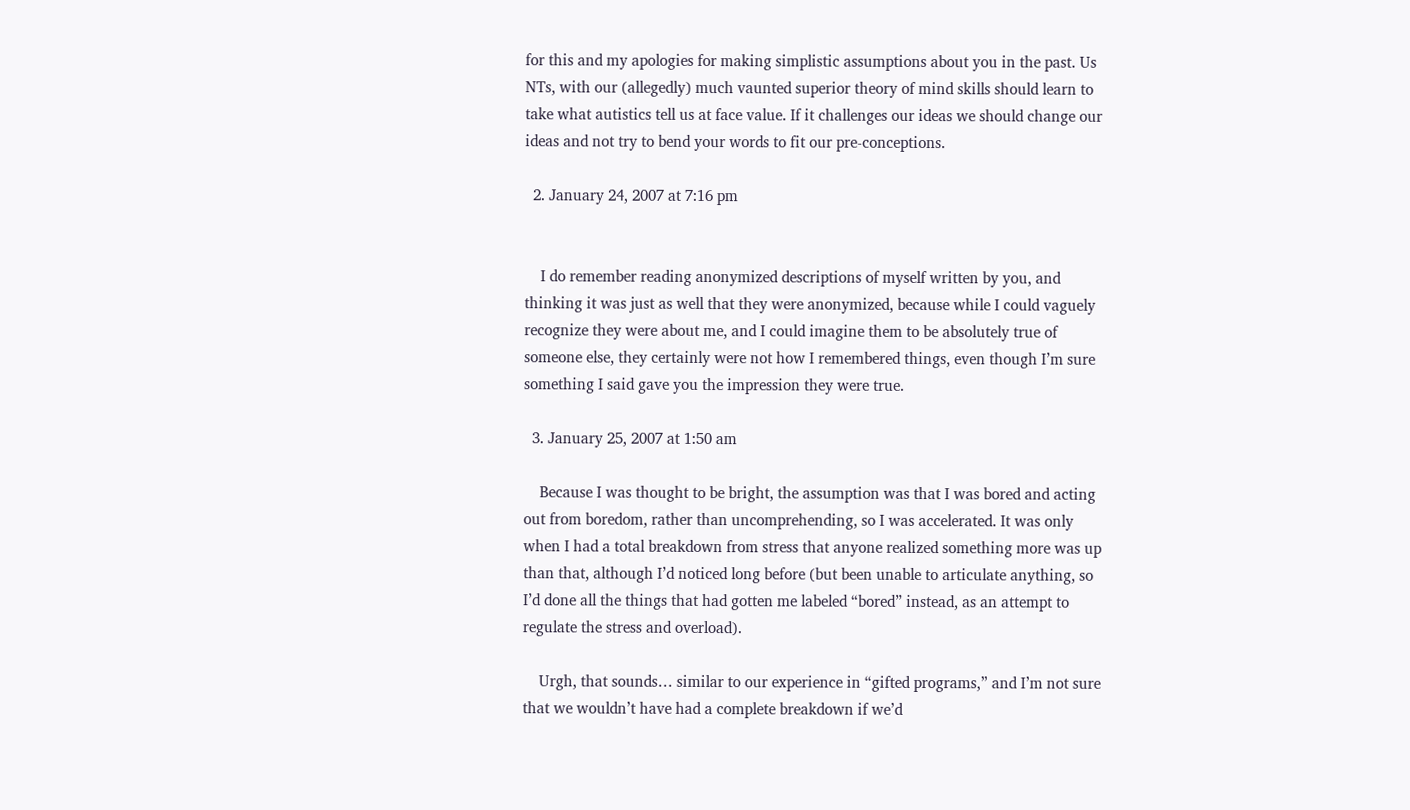for this and my apologies for making simplistic assumptions about you in the past. Us NTs, with our (allegedly) much vaunted superior theory of mind skills should learn to take what autistics tell us at face value. If it challenges our ideas we should change our ideas and not try to bend your words to fit our pre-conceptions.

  2. January 24, 2007 at 7:16 pm


    I do remember reading anonymized descriptions of myself written by you, and thinking it was just as well that they were anonymized, because while I could vaguely recognize they were about me, and I could imagine them to be absolutely true of someone else, they certainly were not how I remembered things, even though I’m sure something I said gave you the impression they were true.

  3. January 25, 2007 at 1:50 am

    Because I was thought to be bright, the assumption was that I was bored and acting out from boredom, rather than uncomprehending, so I was accelerated. It was only when I had a total breakdown from stress that anyone realized something more was up than that, although I’d noticed long before (but been unable to articulate anything, so I’d done all the things that had gotten me labeled “bored” instead, as an attempt to regulate the stress and overload).

    Urgh, that sounds… similar to our experience in “gifted programs,” and I’m not sure that we wouldn’t have had a complete breakdown if we’d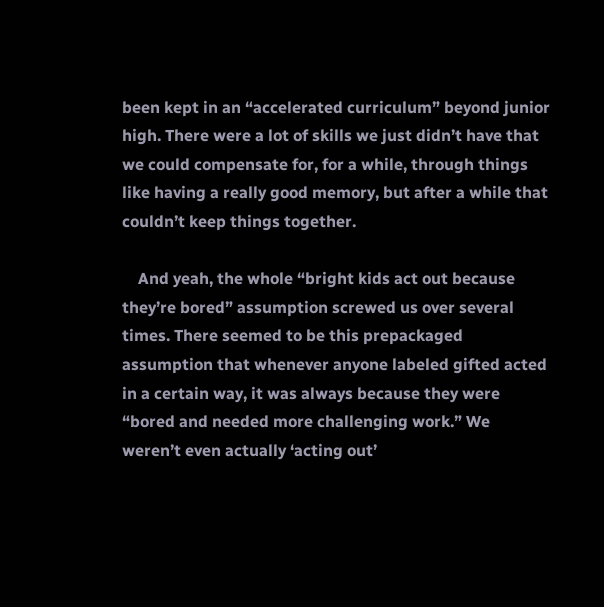been kept in an “accelerated curriculum” beyond junior high. There were a lot of skills we just didn’t have that we could compensate for, for a while, through things like having a really good memory, but after a while that couldn’t keep things together.

    And yeah, the whole “bright kids act out because they’re bored” assumption screwed us over several times. There seemed to be this prepackaged assumption that whenever anyone labeled gifted acted in a certain way, it was always because they were “bored and needed more challenging work.” We weren’t even actually ‘acting out’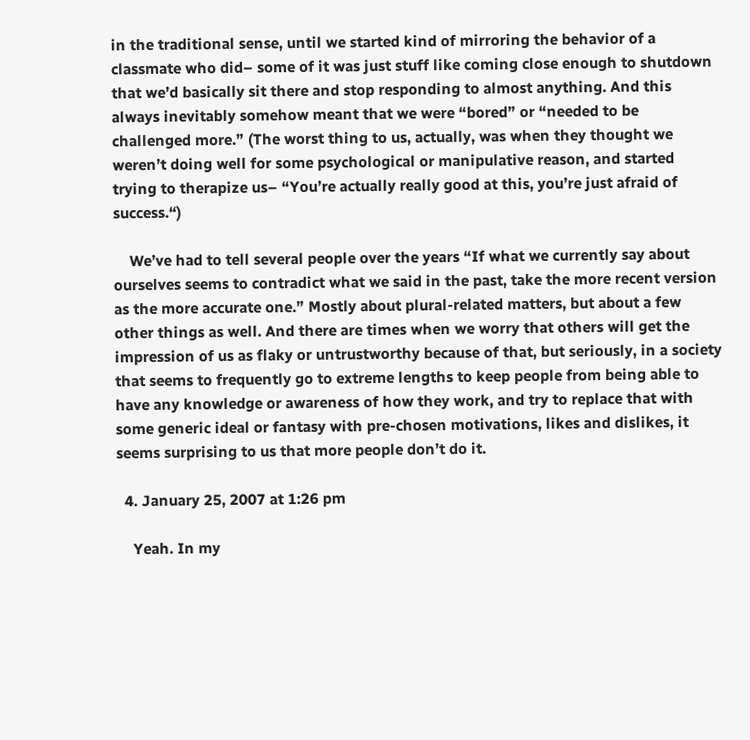in the traditional sense, until we started kind of mirroring the behavior of a classmate who did– some of it was just stuff like coming close enough to shutdown that we’d basically sit there and stop responding to almost anything. And this always inevitably somehow meant that we were “bored” or “needed to be challenged more.” (The worst thing to us, actually, was when they thought we weren’t doing well for some psychological or manipulative reason, and started trying to therapize us– “You’re actually really good at this, you’re just afraid of success.“)

    We’ve had to tell several people over the years “If what we currently say about ourselves seems to contradict what we said in the past, take the more recent version as the more accurate one.” Mostly about plural-related matters, but about a few other things as well. And there are times when we worry that others will get the impression of us as flaky or untrustworthy because of that, but seriously, in a society that seems to frequently go to extreme lengths to keep people from being able to have any knowledge or awareness of how they work, and try to replace that with some generic ideal or fantasy with pre-chosen motivations, likes and dislikes, it seems surprising to us that more people don’t do it.

  4. January 25, 2007 at 1:26 pm

    Yeah. In my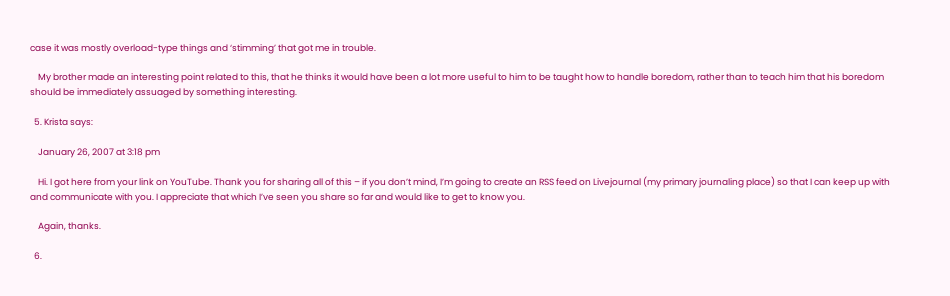case it was mostly overload-type things and ‘stimming’ that got me in trouble.

    My brother made an interesting point related to this, that he thinks it would have been a lot more useful to him to be taught how to handle boredom, rather than to teach him that his boredom should be immediately assuaged by something interesting.

  5. Krista says:

    January 26, 2007 at 3:18 pm

    Hi. I got here from your link on YouTube. Thank you for sharing all of this – if you don’t mind, I’m going to create an RSS feed on Livejournal (my primary journaling place) so that I can keep up with and communicate with you. I appreciate that which I’ve seen you share so far and would like to get to know you.

    Again, thanks.

  6.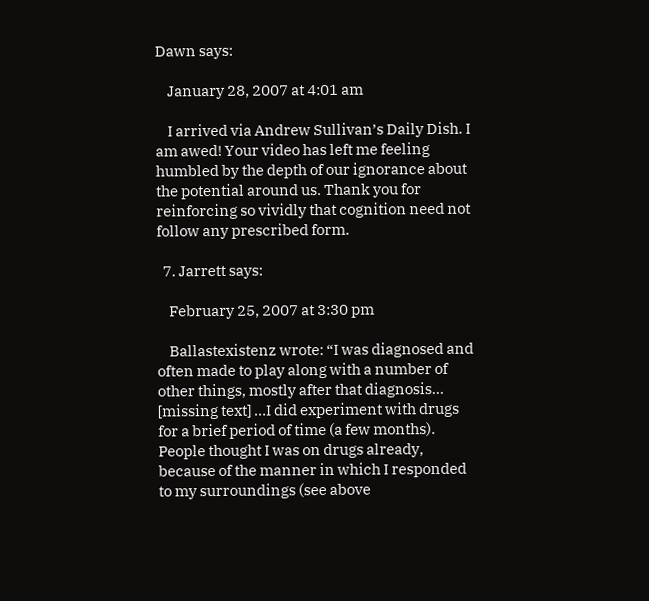Dawn says:

    January 28, 2007 at 4:01 am

    I arrived via Andrew Sullivan’s Daily Dish. I am awed! Your video has left me feeling humbled by the depth of our ignorance about the potential around us. Thank you for reinforcing so vividly that cognition need not follow any prescribed form.

  7. Jarrett says:

    February 25, 2007 at 3:30 pm

    Ballastexistenz wrote: “I was diagnosed and often made to play along with a number of other things, mostly after that diagnosis… [missing text] …I did experiment with drugs for a brief period of time (a few months). People thought I was on drugs already, because of the manner in which I responded to my surroundings (see above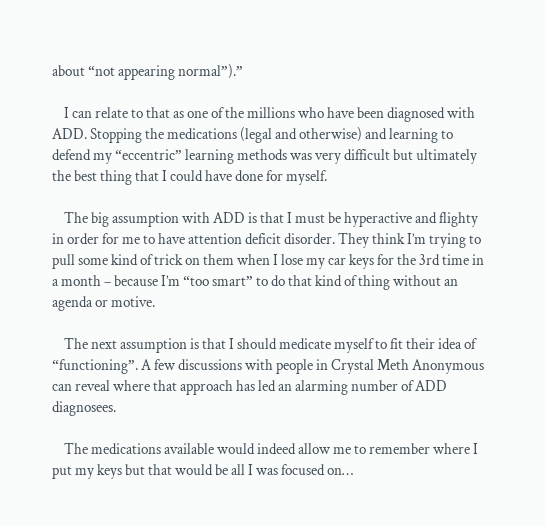about “not appearing normal”).”

    I can relate to that as one of the millions who have been diagnosed with ADD. Stopping the medications (legal and otherwise) and learning to defend my “eccentric” learning methods was very difficult but ultimately the best thing that I could have done for myself.

    The big assumption with ADD is that I must be hyperactive and flighty in order for me to have attention deficit disorder. They think I’m trying to pull some kind of trick on them when I lose my car keys for the 3rd time in a month – because I’m “too smart” to do that kind of thing without an agenda or motive.

    The next assumption is that I should medicate myself to fit their idea of “functioning”. A few discussions with people in Crystal Meth Anonymous can reveal where that approach has led an alarming number of ADD diagnosees.

    The medications available would indeed allow me to remember where I put my keys but that would be all I was focused on…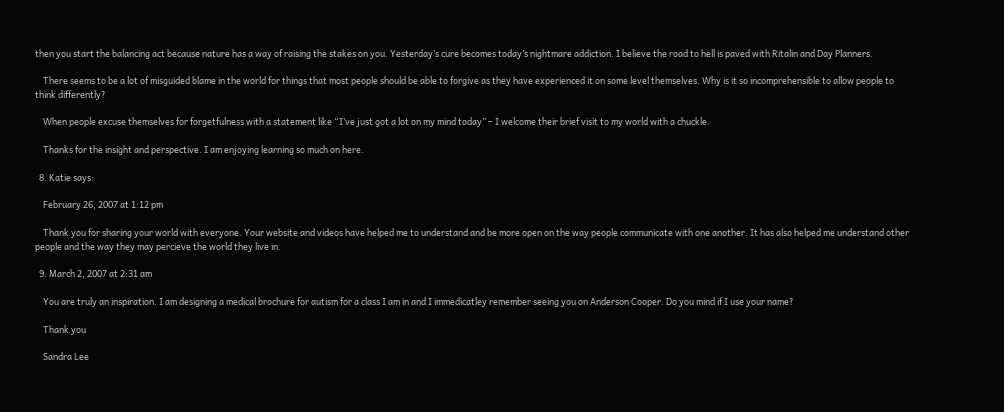then you start the balancing act because nature has a way of raising the stakes on you. Yesterday’s cure becomes today’s nightmare addiction. I believe the road to hell is paved with Ritalin and Day Planners.

    There seems to be a lot of misguided blame in the world for things that most people should be able to forgive as they have experienced it on some level themselves. Why is it so incomprehensible to allow people to think differently?

    When people excuse themselves for forgetfulness with a statement like “I’ve just got a lot on my mind today” – I welcome their brief visit to my world with a chuckle.

    Thanks for the insight and perspective. I am enjoying learning so much on here.

  8. Katie says:

    February 26, 2007 at 1:12 pm

    Thank you for sharing your world with everyone. Your website and videos have helped me to understand and be more open on the way people communicate with one another. It has also helped me understand other people and the way they may percieve the world they live in.

  9. March 2, 2007 at 2:31 am

    You are truly an inspiration. I am designing a medical brochure for autism for a class I am in and I immedicatley remember seeing you on Anderson Cooper. Do you mind if I use your name?

    Thank you

    Sandra Lee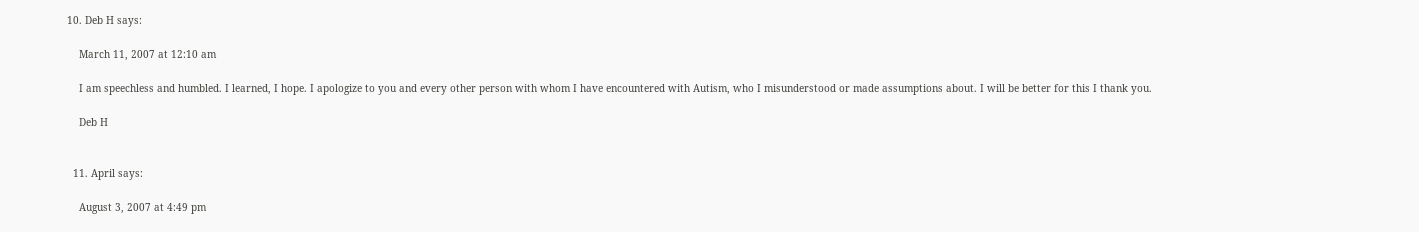10. Deb H says:

    March 11, 2007 at 12:10 am

    I am speechless and humbled. I learned, I hope. I apologize to you and every other person with whom I have encountered with Autism, who I misunderstood or made assumptions about. I will be better for this I thank you.

    Deb H


  11. April says:

    August 3, 2007 at 4:49 pm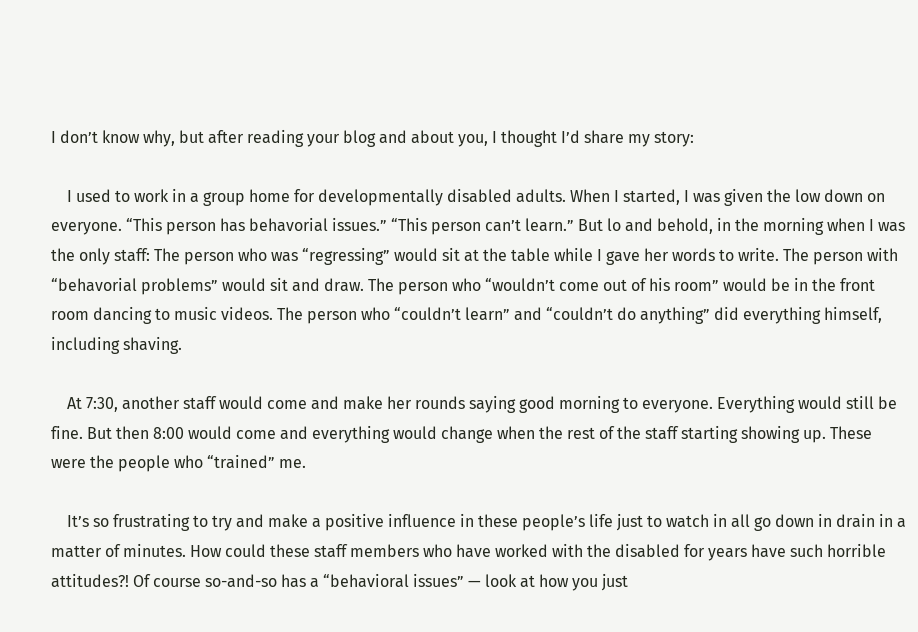I don’t know why, but after reading your blog and about you, I thought I’d share my story:

    I used to work in a group home for developmentally disabled adults. When I started, I was given the low down on everyone. “This person has behavorial issues.” “This person can’t learn.” But lo and behold, in the morning when I was the only staff: The person who was “regressing” would sit at the table while I gave her words to write. The person with “behavorial problems” would sit and draw. The person who “wouldn’t come out of his room” would be in the front room dancing to music videos. The person who “couldn’t learn” and “couldn’t do anything” did everything himself, including shaving.

    At 7:30, another staff would come and make her rounds saying good morning to everyone. Everything would still be fine. But then 8:00 would come and everything would change when the rest of the staff starting showing up. These were the people who “trained” me.

    It’s so frustrating to try and make a positive influence in these people’s life just to watch in all go down in drain in a matter of minutes. How could these staff members who have worked with the disabled for years have such horrible attitudes?! Of course so-and-so has a “behavioral issues” — look at how you just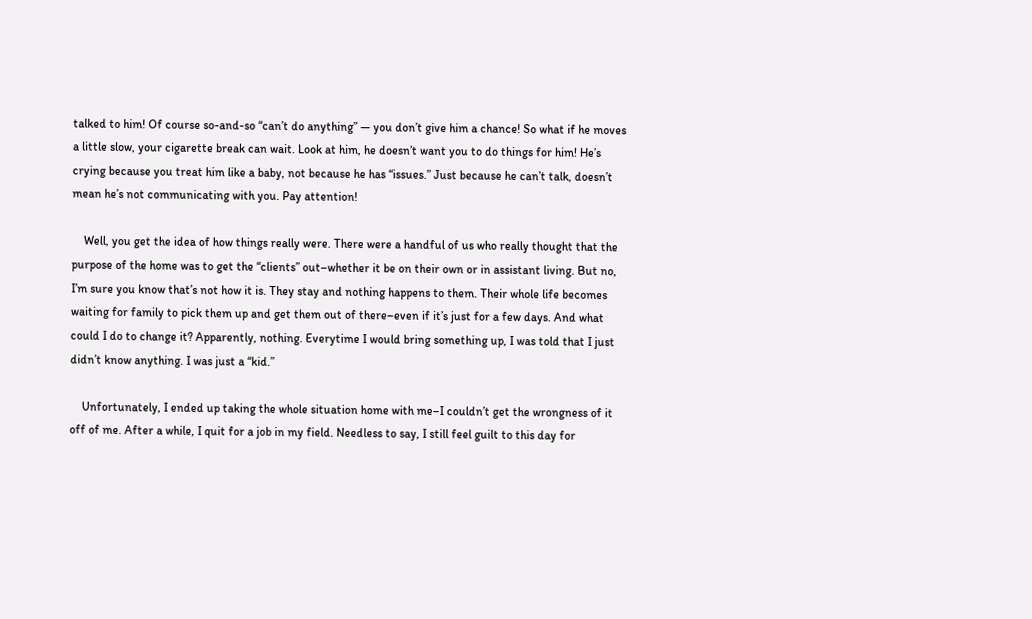talked to him! Of course so-and-so “can’t do anything” — you don’t give him a chance! So what if he moves a little slow, your cigarette break can wait. Look at him, he doesn’t want you to do things for him! He’s crying because you treat him like a baby, not because he has “issues.” Just because he can’t talk, doesn’t mean he’s not communicating with you. Pay attention!

    Well, you get the idea of how things really were. There were a handful of us who really thought that the purpose of the home was to get the “clients” out–whether it be on their own or in assistant living. But no, I’m sure you know that’s not how it is. They stay and nothing happens to them. Their whole life becomes waiting for family to pick them up and get them out of there–even if it’s just for a few days. And what could I do to change it? Apparently, nothing. Everytime I would bring something up, I was told that I just didn’t know anything. I was just a “kid.”

    Unfortunately, I ended up taking the whole situation home with me–I couldn’t get the wrongness of it off of me. After a while, I quit for a job in my field. Needless to say, I still feel guilt to this day for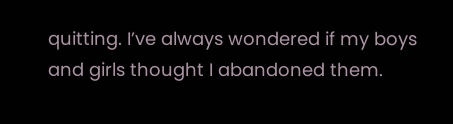quitting. I’ve always wondered if my boys and girls thought I abandoned them.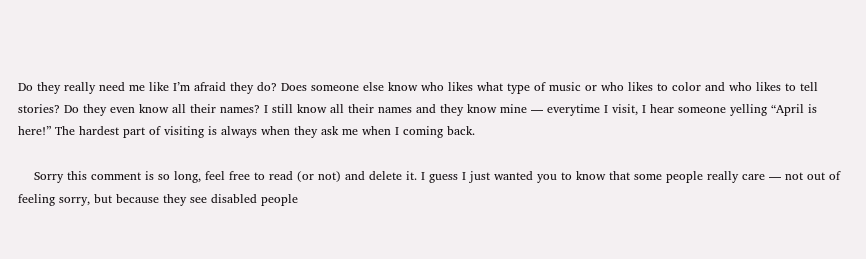Do they really need me like I’m afraid they do? Does someone else know who likes what type of music or who likes to color and who likes to tell stories? Do they even know all their names? I still know all their names and they know mine — everytime I visit, I hear someone yelling “April is here!” The hardest part of visiting is always when they ask me when I coming back.

    Sorry this comment is so long, feel free to read (or not) and delete it. I guess I just wanted you to know that some people really care — not out of feeling sorry, but because they see disabled people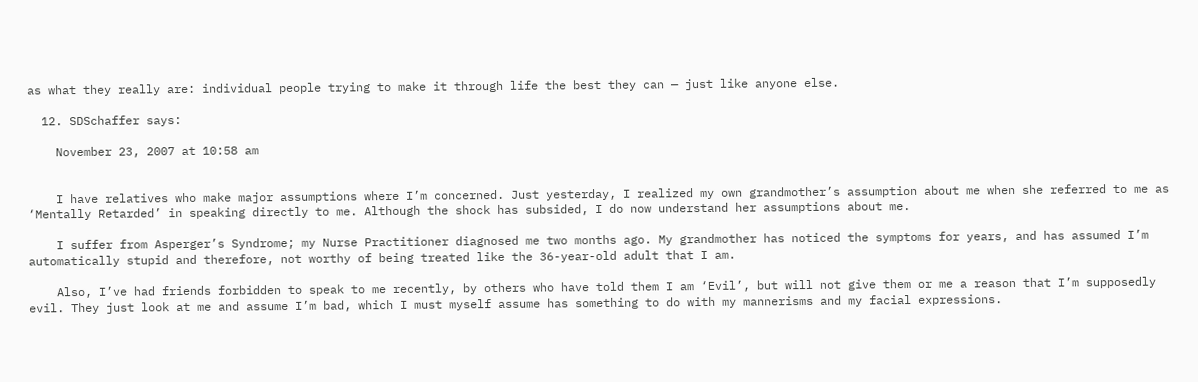as what they really are: individual people trying to make it through life the best they can — just like anyone else.

  12. SDSchaffer says:

    November 23, 2007 at 10:58 am


    I have relatives who make major assumptions where I’m concerned. Just yesterday, I realized my own grandmother’s assumption about me when she referred to me as ‘Mentally Retarded’ in speaking directly to me. Although the shock has subsided, I do now understand her assumptions about me.

    I suffer from Asperger’s Syndrome; my Nurse Practitioner diagnosed me two months ago. My grandmother has noticed the symptoms for years, and has assumed I’m automatically stupid and therefore, not worthy of being treated like the 36-year-old adult that I am.

    Also, I’ve had friends forbidden to speak to me recently, by others who have told them I am ‘Evil’, but will not give them or me a reason that I’m supposedly evil. They just look at me and assume I’m bad, which I must myself assume has something to do with my mannerisms and my facial expressions.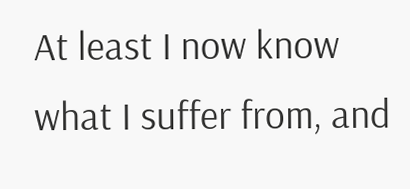At least I now know what I suffer from, and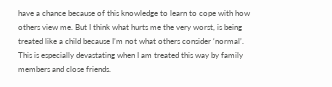have a chance because of this knowledge to learn to cope with how others view me. But I think what hurts me the very worst, is being treated like a child because I’m not what others consider ‘normal’. This is especially devastating when I am treated this way by family members and close friends.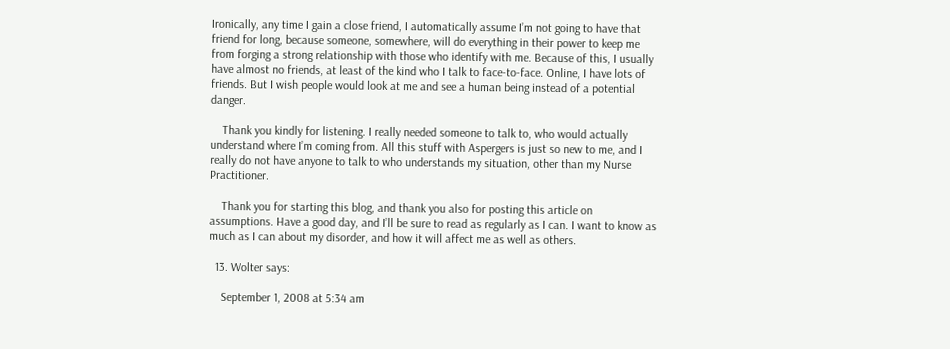Ironically, any time I gain a close friend, I automatically assume I’m not going to have that friend for long, because someone, somewhere, will do everything in their power to keep me from forging a strong relationship with those who identify with me. Because of this, I usually have almost no friends, at least of the kind who I talk to face-to-face. Online, I have lots of friends. But I wish people would look at me and see a human being instead of a potential danger.

    Thank you kindly for listening. I really needed someone to talk to, who would actually understand where I’m coming from. All this stuff with Aspergers is just so new to me, and I really do not have anyone to talk to who understands my situation, other than my Nurse Practitioner.

    Thank you for starting this blog, and thank you also for posting this article on assumptions. Have a good day, and I’ll be sure to read as regularly as I can. I want to know as much as I can about my disorder, and how it will affect me as well as others.

  13. Wolter says:

    September 1, 2008 at 5:34 am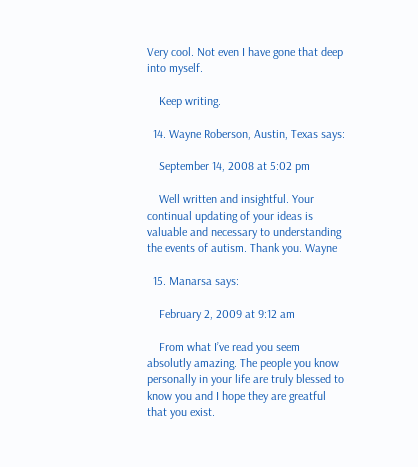Very cool. Not even I have gone that deep into myself.

    Keep writing.

  14. Wayne Roberson, Austin, Texas says:

    September 14, 2008 at 5:02 pm

    Well written and insightful. Your continual updating of your ideas is valuable and necessary to understanding the events of autism. Thank you. Wayne

  15. Manarsa says:

    February 2, 2009 at 9:12 am

    From what I’ve read you seem absolutly amazing. The people you know personally in your life are truly blessed to know you and I hope they are greatful that you exist.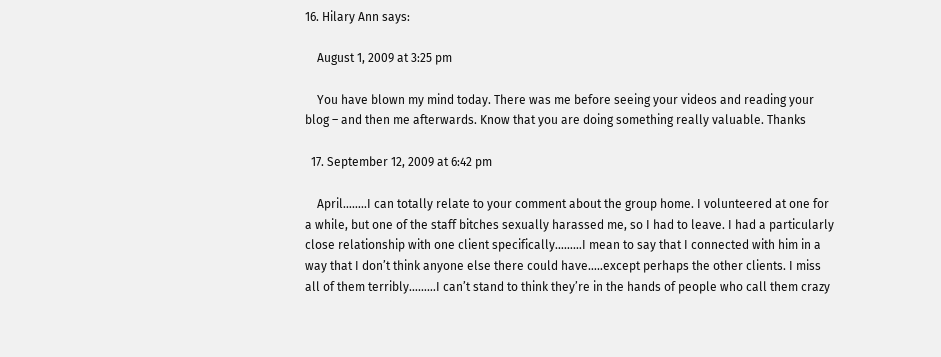16. Hilary Ann says:

    August 1, 2009 at 3:25 pm

    You have blown my mind today. There was me before seeing your videos and reading your blog – and then me afterwards. Know that you are doing something really valuable. Thanks

  17. September 12, 2009 at 6:42 pm

    April……..I can totally relate to your comment about the group home. I volunteered at one for a while, but one of the staff bitches sexually harassed me, so I had to leave. I had a particularly close relationship with one client specifically………I mean to say that I connected with him in a way that I don’t think anyone else there could have…..except perhaps the other clients. I miss all of them terribly………I can’t stand to think they’re in the hands of people who call them crazy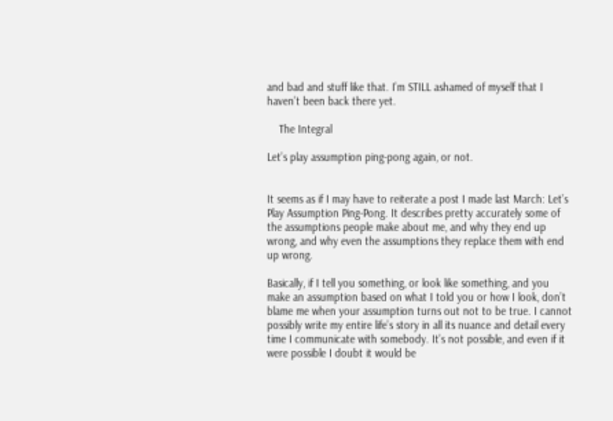and bad and stuff like that. I’m STILL ashamed of myself that I haven’t been back there yet.

    The Integral

Let’s play assumption ping-pong again, or not.


It seems as if I may have to reiterate a post I made last March: Let’s Play Assumption Ping-Pong. It describes pretty accurately some of the assumptions people make about me, and why they end up wrong, and why even the assumptions they replace them with end up wrong.

Basically, if I tell you something, or look like something, and you make an assumption based on what I told you or how I look, don’t blame me when your assumption turns out not to be true. I cannot possibly write my entire life’s story in all its nuance and detail every time I communicate with somebody. It’s not possible, and even if it were possible I doubt it would be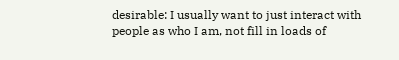desirable: I usually want to just interact with people as who I am, not fill in loads of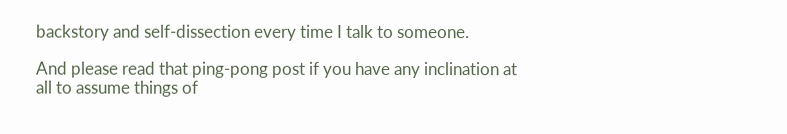backstory and self-dissection every time I talk to someone.

And please read that ping-pong post if you have any inclination at all to assume things of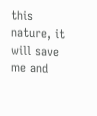this nature, it will save me and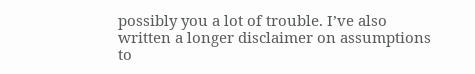possibly you a lot of trouble. I’ve also written a longer disclaimer on assumptions to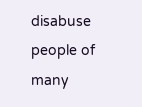disabuse people of many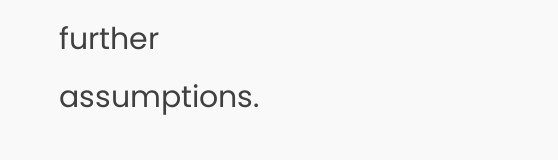further assumptions.